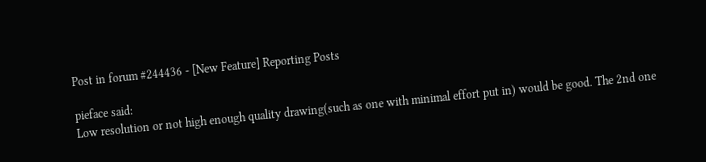Post in forum #244436 - [New Feature] Reporting Posts

pieface said:
Low resolution or not high enough quality drawing(such as one with minimal effort put in) would be good. The 2nd one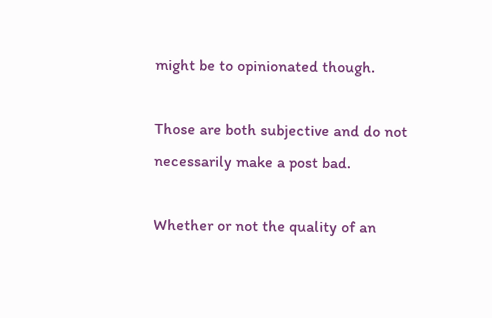might be to opinionated though.

Those are both subjective and do not necessarily make a post bad.

Whether or not the quality of an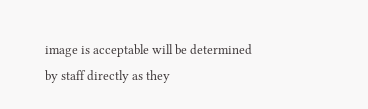image is acceptable will be determined by staff directly as they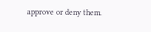approve or deny them.